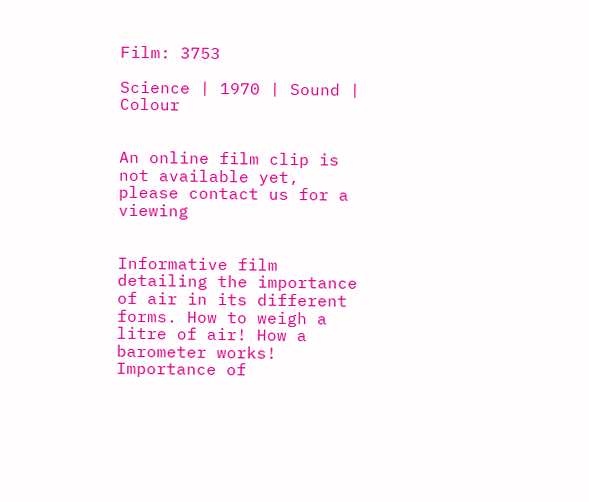Film: 3753

Science | 1970 | Sound | Colour


An online film clip is not available yet, please contact us for a viewing


Informative film detailing the importance of air in its different forms. How to weigh a litre of air! How a barometer works! Importance of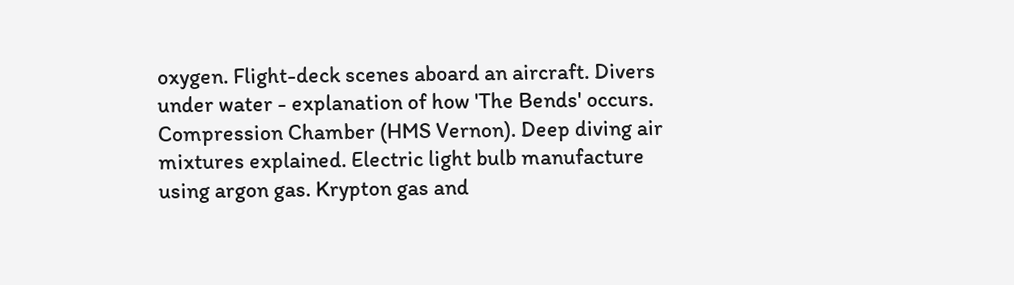oxygen. Flight-deck scenes aboard an aircraft. Divers under water - explanation of how 'The Bends' occurs. Compression Chamber (HMS Vernon). Deep diving air mixtures explained. Electric light bulb manufacture using argon gas. Krypton gas and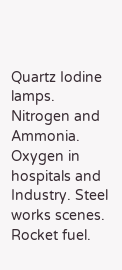Quartz Iodine lamps. Nitrogen and Ammonia. Oxygen in hospitals and Industry. Steel works scenes. Rocket fuel.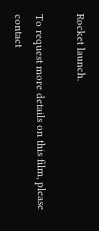Rocket launch.

To request more details on this film, please contact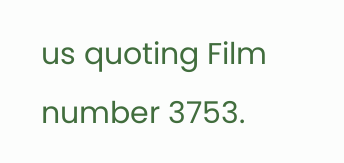us quoting Film number 3753.